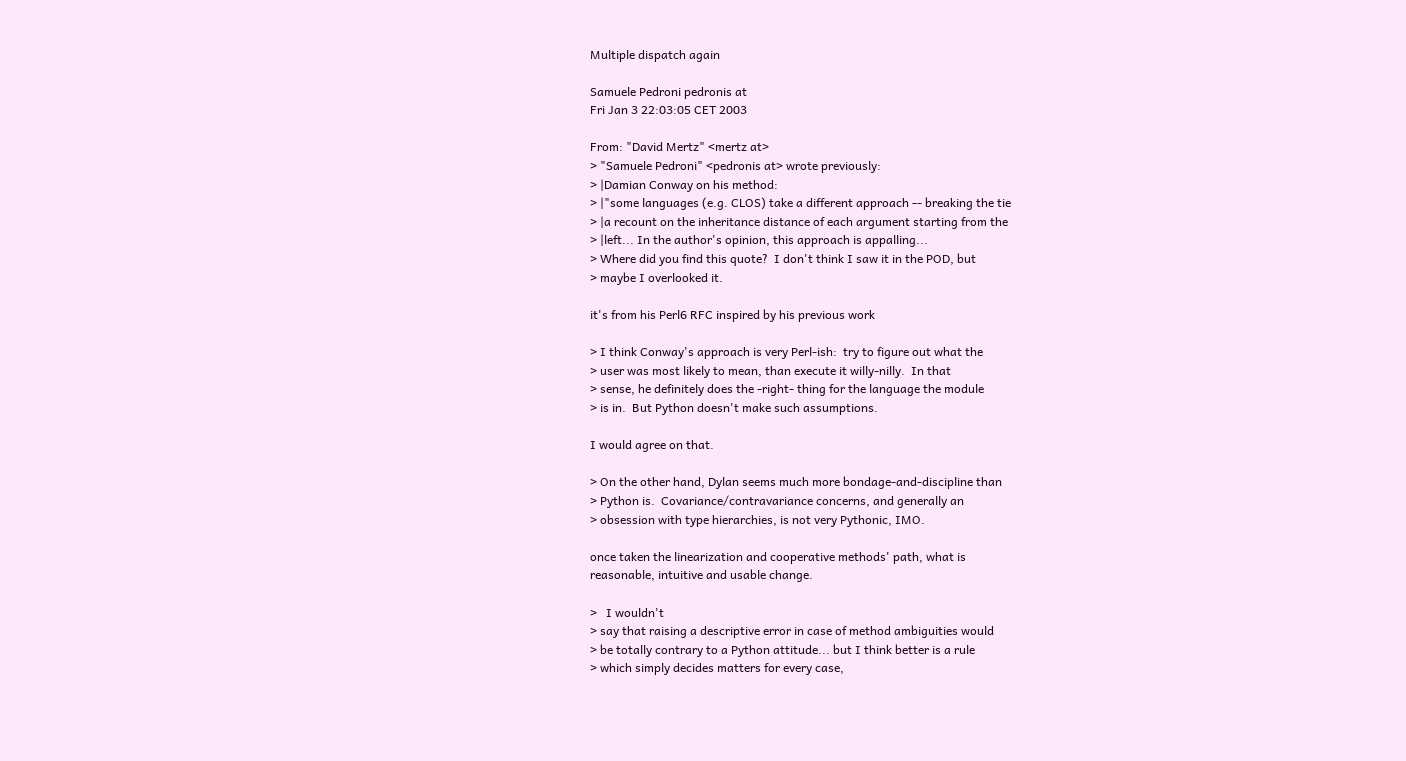Multiple dispatch again

Samuele Pedroni pedronis at
Fri Jan 3 22:03:05 CET 2003

From: "David Mertz" <mertz at>
> "Samuele Pedroni" <pedronis at> wrote previously:
> |Damian Conway on his method:
> |"some languages (e.g. CLOS) take a different approach -- breaking the tie
> |a recount on the inheritance distance of each argument starting from the
> |left... In the author's opinion, this approach is appalling...
> Where did you find this quote?  I don't think I saw it in the POD, but
> maybe I overlooked it.

it's from his Perl6 RFC inspired by his previous work

> I think Conway's approach is very Perl-ish:  try to figure out what the
> user was most likely to mean, than execute it willy-nilly.  In that
> sense, he definitely does the -right- thing for the language the module
> is in.  But Python doesn't make such assumptions.

I would agree on that.

> On the other hand, Dylan seems much more bondage-and-discipline than
> Python is.  Covariance/contravariance concerns, and generally an
> obsession with type hierarchies, is not very Pythonic, IMO.

once taken the linearization and cooperative methods' path, what is
reasonable, intuitive and usable change.

>   I wouldn't
> say that raising a descriptive error in case of method ambiguities would
> be totally contrary to a Python attitude... but I think better is a rule
> which simply decides matters for every case,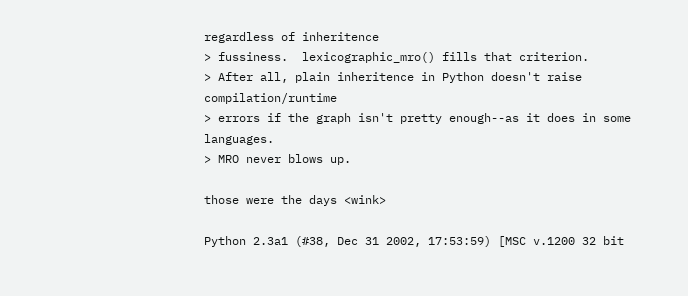regardless of inheritence
> fussiness.  lexicographic_mro() fills that criterion.
> After all, plain inheritence in Python doesn't raise compilation/runtime
> errors if the graph isn't pretty enough--as it does in some languages.
> MRO never blows up.

those were the days <wink>

Python 2.3a1 (#38, Dec 31 2002, 17:53:59) [MSC v.1200 32 bit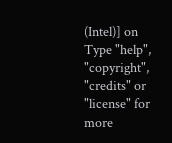(Intel)] on
Type "help", "copyright", "credits" or "license" for more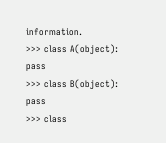information.
>>> class A(object): pass
>>> class B(object): pass
>>> class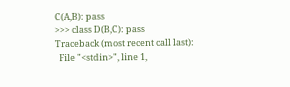C(A,B): pass
>>> class D(B,C): pass
Traceback (most recent call last):
  File "<stdin>", line 1,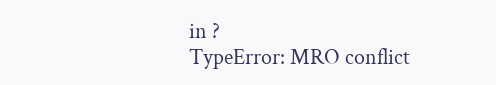in ?
TypeError: MRO conflict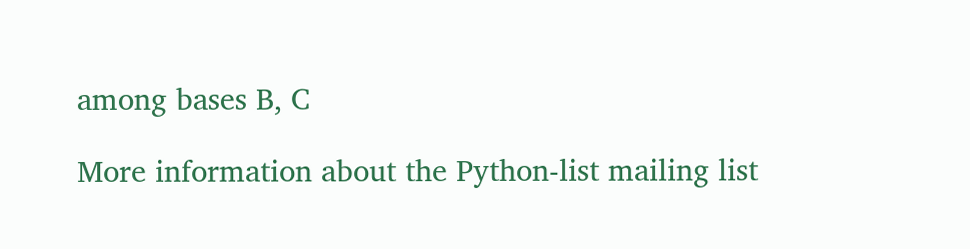among bases B, C

More information about the Python-list mailing list